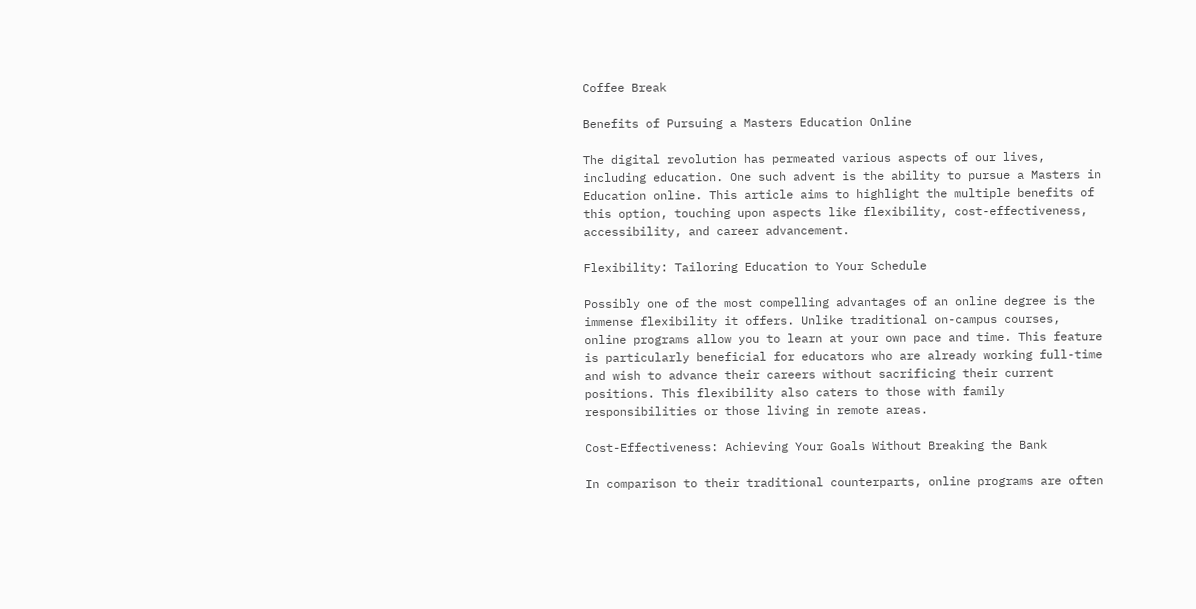Coffee Break

Benefits of Pursuing a Masters Education Online

The digital revolution has permeated various aspects of our lives, including education. One such advent is the ability to pursue a Masters in Education online. This article aims to highlight the multiple benefits of this option, touching upon aspects like flexibility, cost-effectiveness, accessibility, and career advancement.

Flexibility: Tailoring Education to Your Schedule

Possibly one of the most compelling advantages of an online degree is the immense flexibility it offers. Unlike traditional on-campus courses, online programs allow you to learn at your own pace and time. This feature is particularly beneficial for educators who are already working full-time and wish to advance their careers without sacrificing their current positions. This flexibility also caters to those with family responsibilities or those living in remote areas.

Cost-Effectiveness: Achieving Your Goals Without Breaking the Bank

In comparison to their traditional counterparts, online programs are often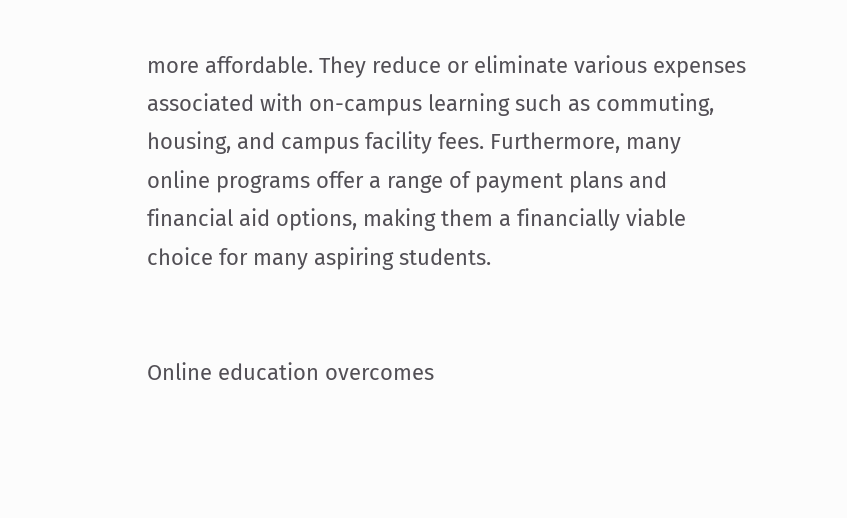more affordable. They reduce or eliminate various expenses associated with on-campus learning such as commuting, housing, and campus facility fees. Furthermore, many online programs offer a range of payment plans and financial aid options, making them a financially viable choice for many aspiring students.


Online education overcomes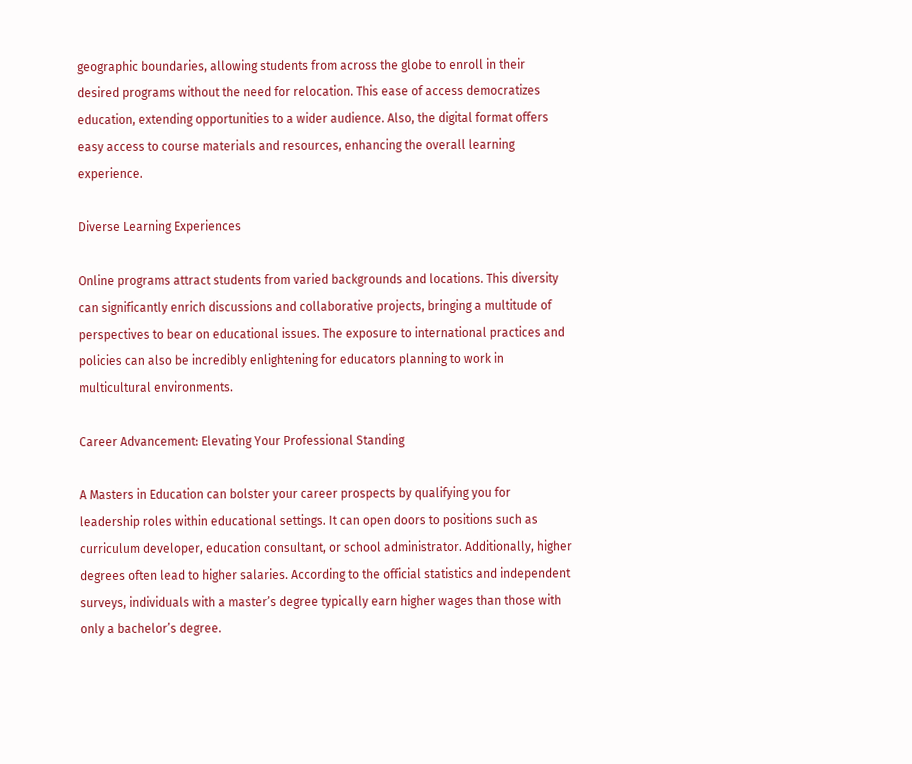geographic boundaries, allowing students from across the globe to enroll in their desired programs without the need for relocation. This ease of access democratizes education, extending opportunities to a wider audience. Also, the digital format offers easy access to course materials and resources, enhancing the overall learning experience.

Diverse Learning Experiences

Online programs attract students from varied backgrounds and locations. This diversity can significantly enrich discussions and collaborative projects, bringing a multitude of perspectives to bear on educational issues. The exposure to international practices and policies can also be incredibly enlightening for educators planning to work in multicultural environments.

Career Advancement: Elevating Your Professional Standing

A Masters in Education can bolster your career prospects by qualifying you for leadership roles within educational settings. It can open doors to positions such as curriculum developer, education consultant, or school administrator. Additionally, higher degrees often lead to higher salaries. According to the official statistics and independent surveys, individuals with a master’s degree typically earn higher wages than those with only a bachelor’s degree.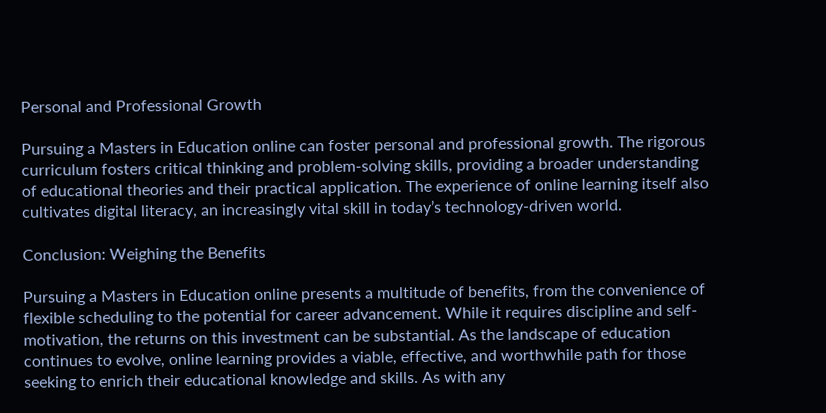Personal and Professional Growth

Pursuing a Masters in Education online can foster personal and professional growth. The rigorous curriculum fosters critical thinking and problem-solving skills, providing a broader understanding of educational theories and their practical application. The experience of online learning itself also cultivates digital literacy, an increasingly vital skill in today’s technology-driven world.

Conclusion: Weighing the Benefits

Pursuing a Masters in Education online presents a multitude of benefits, from the convenience of flexible scheduling to the potential for career advancement. While it requires discipline and self-motivation, the returns on this investment can be substantial. As the landscape of education continues to evolve, online learning provides a viable, effective, and worthwhile path for those seeking to enrich their educational knowledge and skills. As with any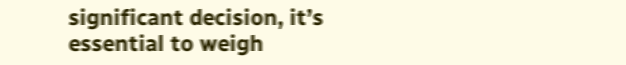significant decision, it’s essential to weigh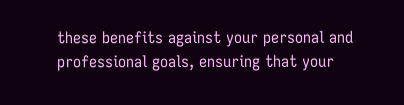these benefits against your personal and professional goals, ensuring that your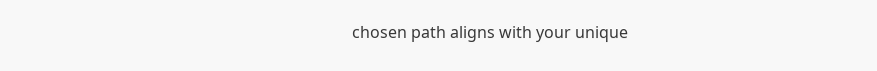chosen path aligns with your unique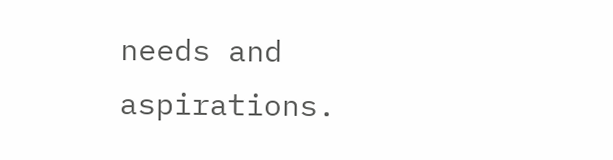needs and aspirations.